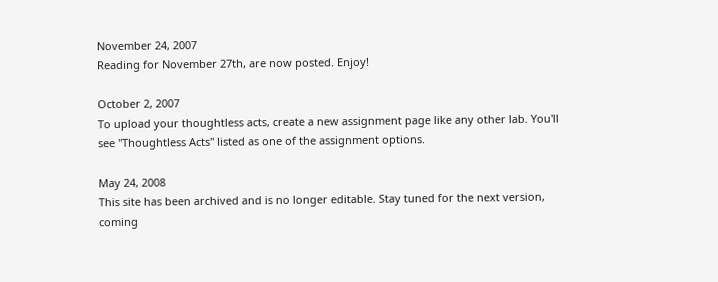November 24, 2007
Reading for November 27th, are now posted. Enjoy!

October 2, 2007
To upload your thoughtless acts, create a new assignment page like any other lab. You'll see "Thoughtless Acts" listed as one of the assignment options.

May 24, 2008
This site has been archived and is no longer editable. Stay tuned for the next version, coming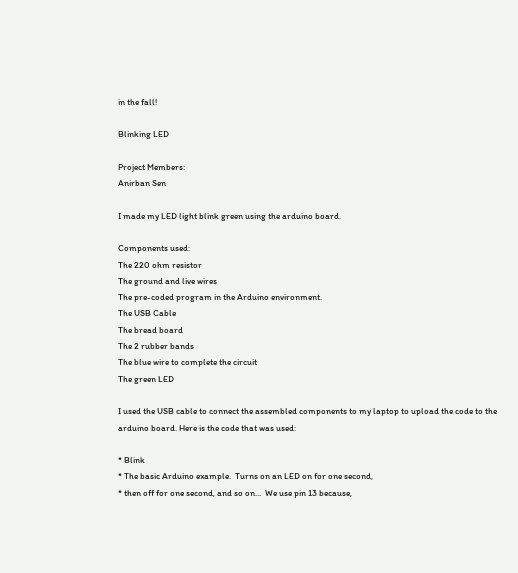in the fall!

Blinking LED

Project Members:
Anirban Sen

I made my LED light blink green using the arduino board.

Components used:
The 220 ohm resistor
The ground and live wires
The pre-coded program in the Arduino environment.
The USB Cable
The bread board
The 2 rubber bands
The blue wire to complete the circuit
The green LED

I used the USB cable to connect the assembled components to my laptop to upload the code to the arduino board. Here is the code that was used:

* Blink
* The basic Arduino example.  Turns on an LED on for one second,
* then off for one second, and so on...  We use pin 13 because,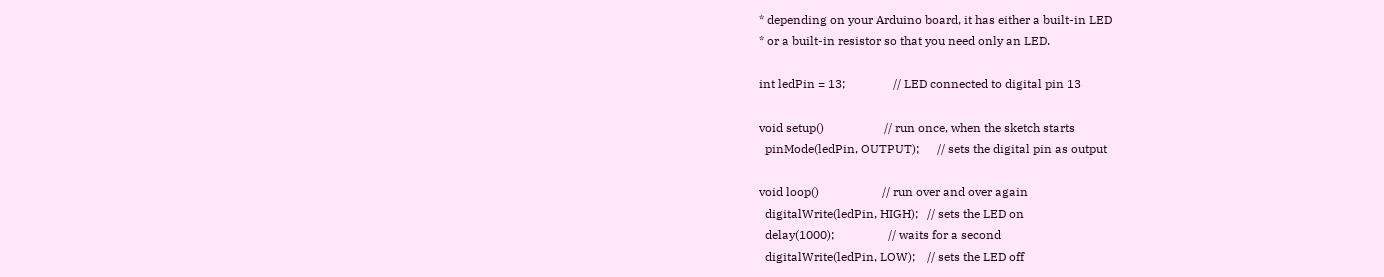* depending on your Arduino board, it has either a built-in LED
* or a built-in resistor so that you need only an LED.

int ledPin = 13;                // LED connected to digital pin 13

void setup()                    // run once, when the sketch starts
  pinMode(ledPin, OUTPUT);      // sets the digital pin as output

void loop()                     // run over and over again
  digitalWrite(ledPin, HIGH);   // sets the LED on
  delay(1000);                  // waits for a second
  digitalWrite(ledPin, LOW);    // sets the LED off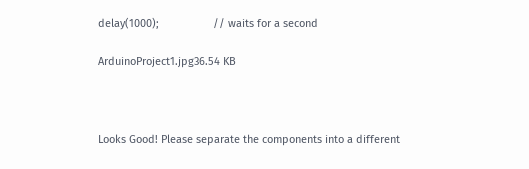delay(1000);                  // waits for a second

ArduinoProject1.jpg36.54 KB



Looks Good! Please separate the components into a different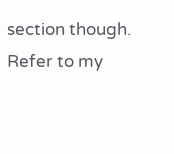section though. Refer to my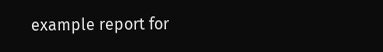example report for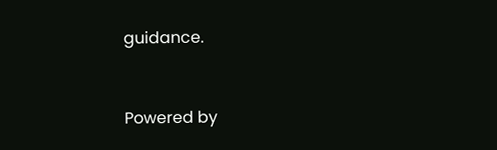guidance.



Powered by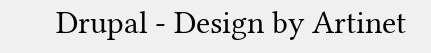Drupal - Design by Artinet